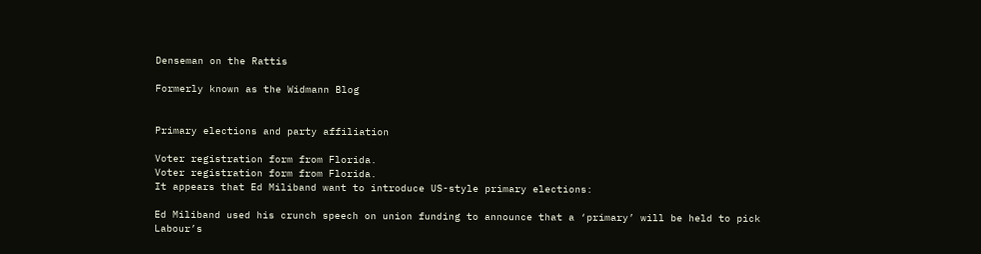Denseman on the Rattis

Formerly known as the Widmann Blog


Primary elections and party affiliation

Voter registration form from Florida.
Voter registration form from Florida.
It appears that Ed Miliband want to introduce US-style primary elections:

Ed Miliband used his crunch speech on union funding to announce that a ‘primary’ will be held to pick Labour’s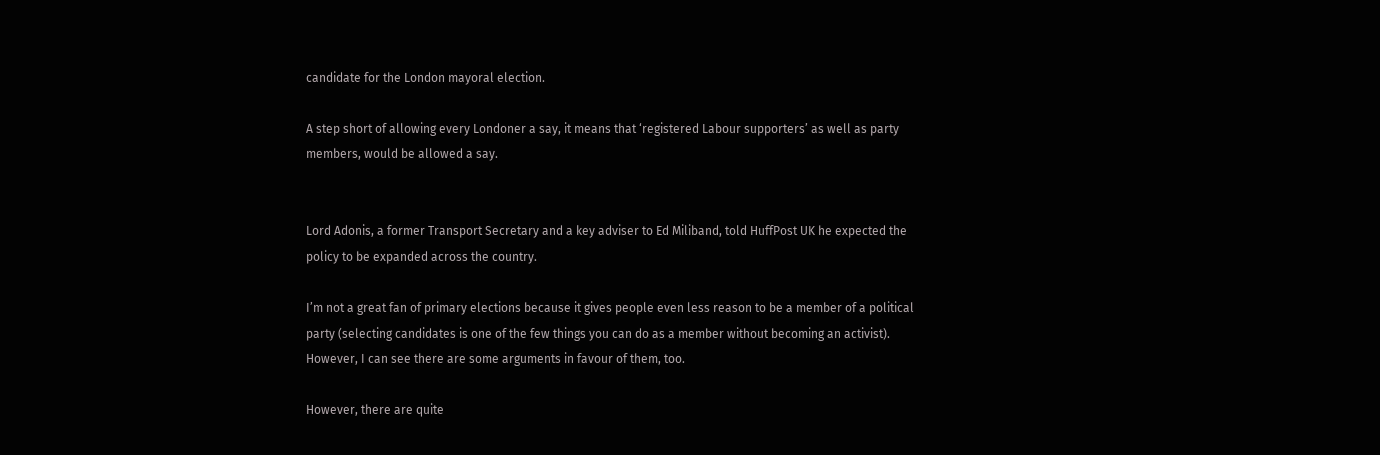candidate for the London mayoral election.

A step short of allowing every Londoner a say, it means that ‘registered Labour supporters’ as well as party members, would be allowed a say.


Lord Adonis, a former Transport Secretary and a key adviser to Ed Miliband, told HuffPost UK he expected the policy to be expanded across the country.

I’m not a great fan of primary elections because it gives people even less reason to be a member of a political party (selecting candidates is one of the few things you can do as a member without becoming an activist). However, I can see there are some arguments in favour of them, too.

However, there are quite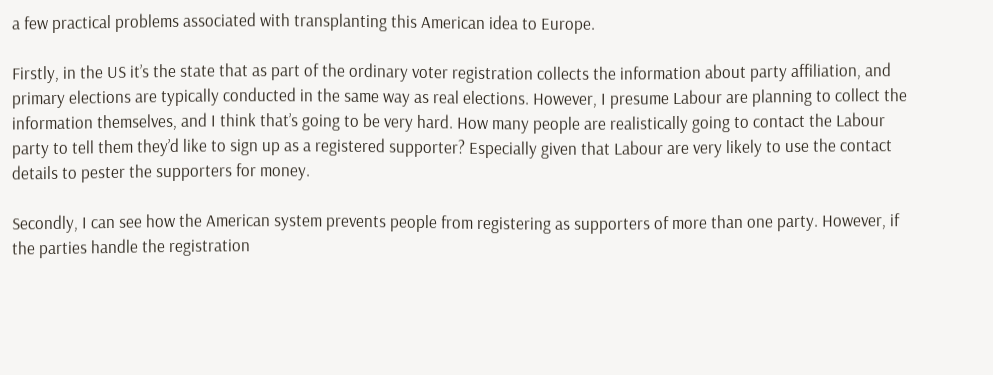a few practical problems associated with transplanting this American idea to Europe.

Firstly, in the US it’s the state that as part of the ordinary voter registration collects the information about party affiliation, and primary elections are typically conducted in the same way as real elections. However, I presume Labour are planning to collect the information themselves, and I think that’s going to be very hard. How many people are realistically going to contact the Labour party to tell them they’d like to sign up as a registered supporter? Especially given that Labour are very likely to use the contact details to pester the supporters for money.

Secondly, I can see how the American system prevents people from registering as supporters of more than one party. However, if the parties handle the registration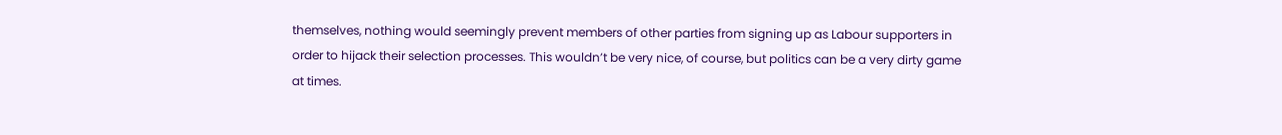themselves, nothing would seemingly prevent members of other parties from signing up as Labour supporters in order to hijack their selection processes. This wouldn’t be very nice, of course, but politics can be a very dirty game at times.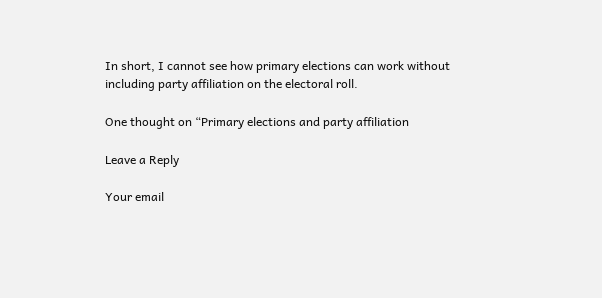In short, I cannot see how primary elections can work without including party affiliation on the electoral roll.

One thought on “Primary elections and party affiliation

Leave a Reply

Your email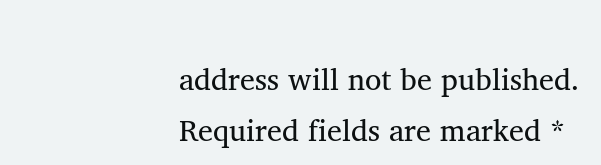address will not be published. Required fields are marked *